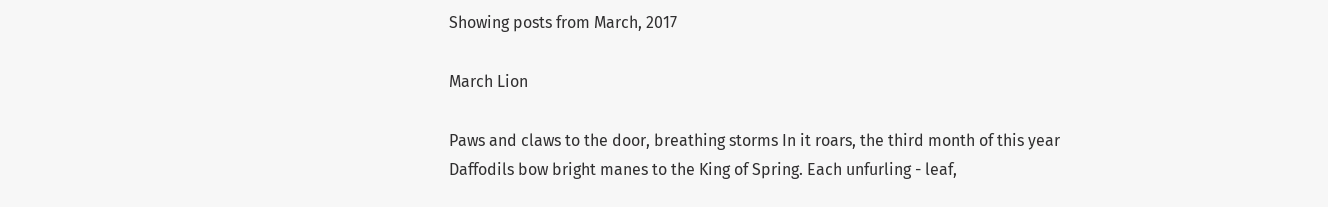Showing posts from March, 2017

March Lion

Paws and claws to the door, breathing storms In it roars, the third month of this year Daffodils bow bright manes to the King of Spring. Each unfurling - leaf,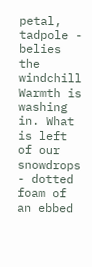petal, tadpole - belies the windchill Warmth is washing in. What is left of our snowdrops - dotted foam of an ebbed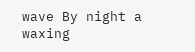wave By night a waxing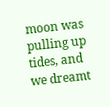moon was pulling up tides, and we dreamt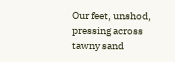Our feet, unshod, pressing across tawny sand